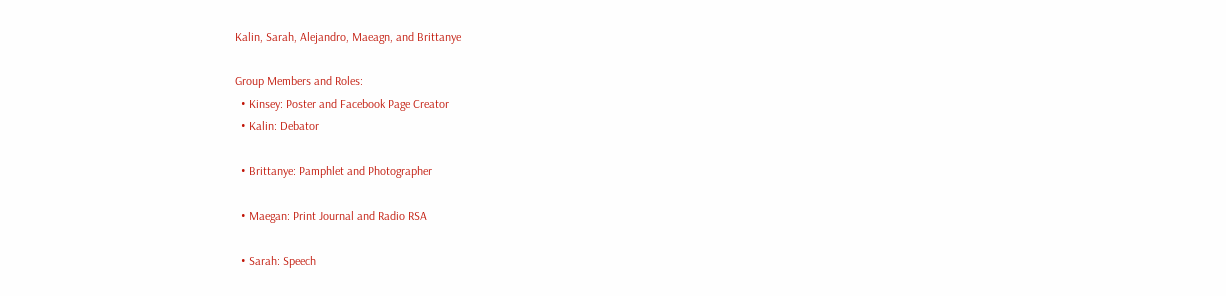Kalin, Sarah, Alejandro, Maeagn, and Brittanye

Group Members and Roles:
  • Kinsey: Poster and Facebook Page Creator
  • Kalin: Debator

  • Brittanye: Pamphlet and Photographer

  • Maegan: Print Journal and Radio RSA

  • Sarah: Speech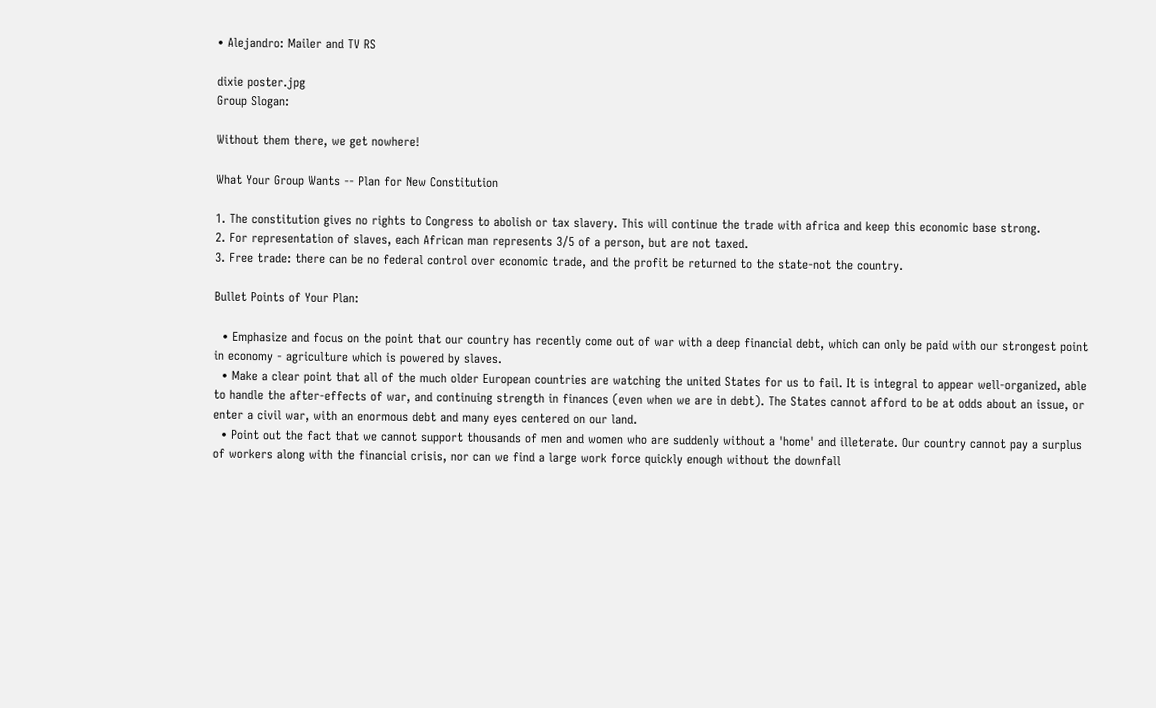• Alejandro: Mailer and TV RS

dixie poster.jpg
Group Slogan:

Without them there, we get nowhere!

What Your Group Wants -- Plan for New Constitution

1. The constitution gives no rights to Congress to abolish or tax slavery. This will continue the trade with africa and keep this economic base strong.
2. For representation of slaves, each African man represents 3/5 of a person, but are not taxed.
3. Free trade: there can be no federal control over economic trade, and the profit be returned to the state-not the country.

Bullet Points of Your Plan:

  • Emphasize and focus on the point that our country has recently come out of war with a deep financial debt, which can only be paid with our strongest point in economy - agriculture which is powered by slaves.
  • Make a clear point that all of the much older European countries are watching the united States for us to fail. It is integral to appear well-organized, able to handle the after-effects of war, and continuing strength in finances (even when we are in debt). The States cannot afford to be at odds about an issue, or enter a civil war, with an enormous debt and many eyes centered on our land.
  • Point out the fact that we cannot support thousands of men and women who are suddenly without a 'home' and illeterate. Our country cannot pay a surplus of workers along with the financial crisis, nor can we find a large work force quickly enough without the downfall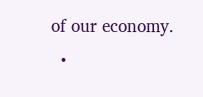of our economy.
  •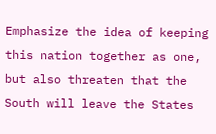Emphasize the idea of keeping this nation together as one, but also threaten that the South will leave the States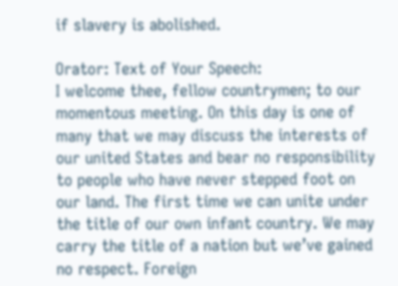if slavery is abolished.

Orator: Text of Your Speech:
I welcome thee, fellow countrymen; to our momentous meeting. On this day is one of many that we may discuss the interests of our united States and bear no responsibility to people who have never stepped foot on our land. The first time we can unite under the title of our own infant country. We may carry the title of a nation but we’ve gained no respect. Foreign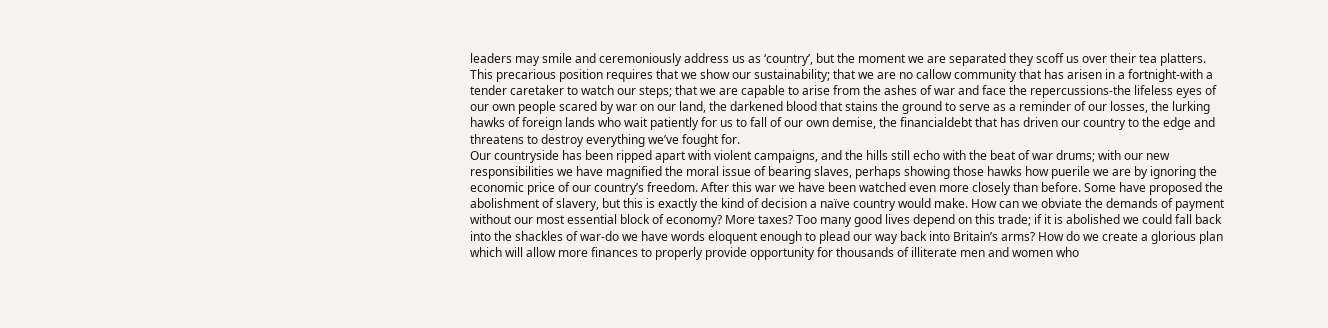leaders may smile and ceremoniously address us as ‘country’, but the moment we are separated they scoff us over their tea platters. This precarious position requires that we show our sustainability; that we are no callow community that has arisen in a fortnight-with a tender caretaker to watch our steps; that we are capable to arise from the ashes of war and face the repercussions-the lifeless eyes of our own people scared by war on our land, the darkened blood that stains the ground to serve as a reminder of our losses, the lurking hawks of foreign lands who wait patiently for us to fall of our own demise, the financialdebt that has driven our country to the edge and threatens to destroy everything we’ve fought for.
Our countryside has been ripped apart with violent campaigns, and the hills still echo with the beat of war drums; with our new responsibilities we have magnified the moral issue of bearing slaves, perhaps showing those hawks how puerile we are by ignoring the economic price of our country’s freedom. After this war we have been watched even more closely than before. Some have proposed the abolishment of slavery, but this is exactly the kind of decision a naïve country would make. How can we obviate the demands of payment without our most essential block of economy? More taxes? Too many good lives depend on this trade; if it is abolished we could fall back into the shackles of war-do we have words eloquent enough to plead our way back into Britain’s arms? How do we create a glorious plan which will allow more finances to properly provide opportunity for thousands of illiterate men and women who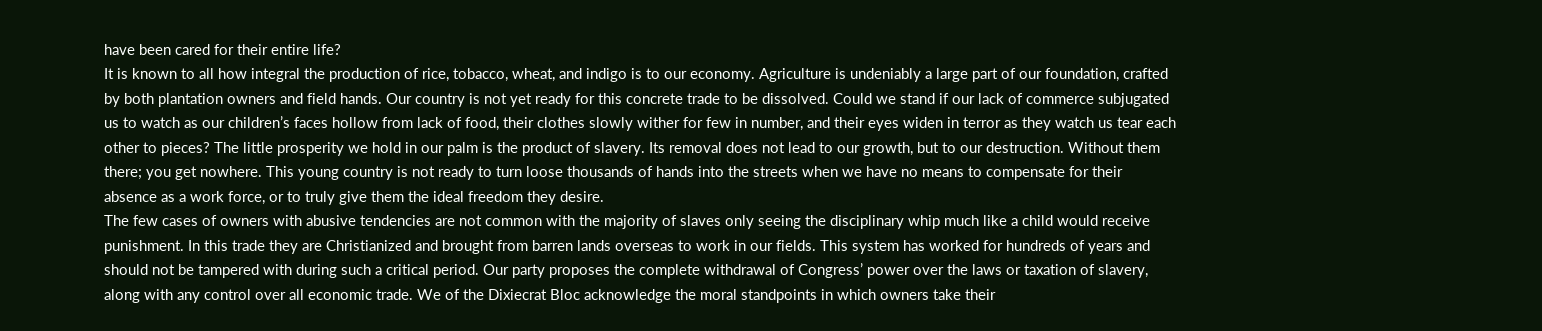have been cared for their entire life?
It is known to all how integral the production of rice, tobacco, wheat, and indigo is to our economy. Agriculture is undeniably a large part of our foundation, crafted by both plantation owners and field hands. Our country is not yet ready for this concrete trade to be dissolved. Could we stand if our lack of commerce subjugated us to watch as our children’s faces hollow from lack of food, their clothes slowly wither for few in number, and their eyes widen in terror as they watch us tear each other to pieces? The little prosperity we hold in our palm is the product of slavery. Its removal does not lead to our growth, but to our destruction. Without them there; you get nowhere. This young country is not ready to turn loose thousands of hands into the streets when we have no means to compensate for their absence as a work force, or to truly give them the ideal freedom they desire.
The few cases of owners with abusive tendencies are not common with the majority of slaves only seeing the disciplinary whip much like a child would receive punishment. In this trade they are Christianized and brought from barren lands overseas to work in our fields. This system has worked for hundreds of years and should not be tampered with during such a critical period. Our party proposes the complete withdrawal of Congress’ power over the laws or taxation of slavery, along with any control over all economic trade. We of the Dixiecrat Bloc acknowledge the moral standpoints in which owners take their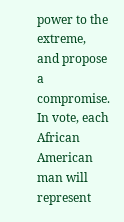power to the extreme, and propose a compromise. In vote, each African American man will represent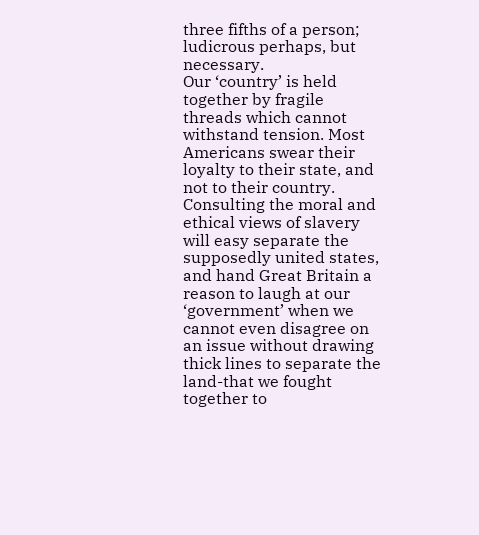three fifths of a person; ludicrous perhaps, but necessary.
Our ‘country’ is held together by fragile threads which cannot withstand tension. Most Americans swear their loyalty to their state, and not to their country. Consulting the moral and ethical views of slavery will easy separate the supposedly united states, and hand Great Britain a reason to laugh at our ‘government’ when we cannot even disagree on an issue without drawing thick lines to separate the land-that we fought together to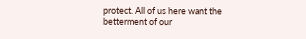protect. All of us here want the betterment of our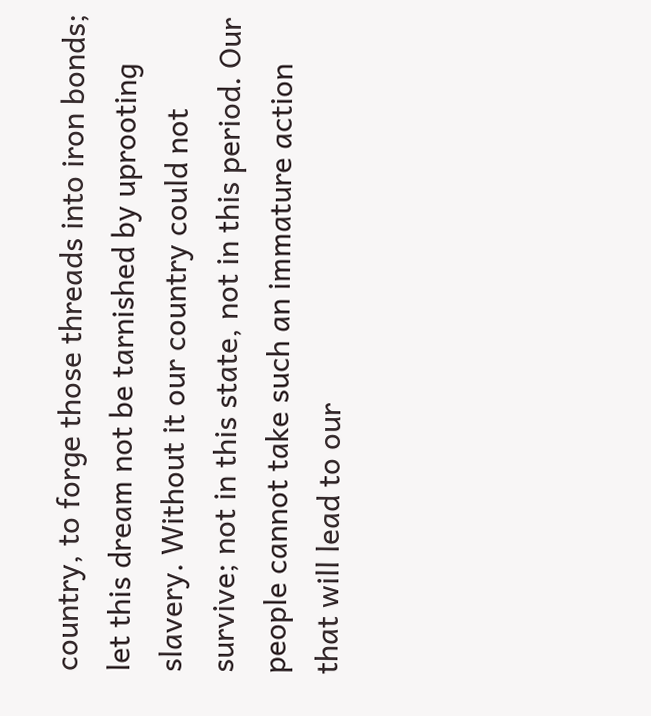country, to forge those threads into iron bonds; let this dream not be tarnished by uprooting slavery. Without it our country could not survive; not in this state, not in this period. Our people cannot take such an immature action that will lead to our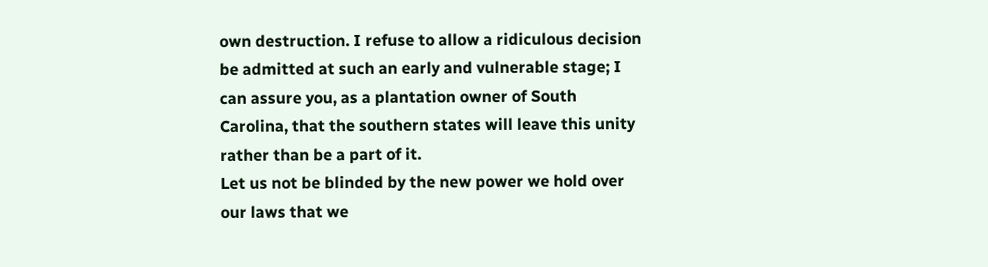own destruction. I refuse to allow a ridiculous decision be admitted at such an early and vulnerable stage; I can assure you, as a plantation owner of South Carolina, that the southern states will leave this unity rather than be a part of it.
Let us not be blinded by the new power we hold over our laws that we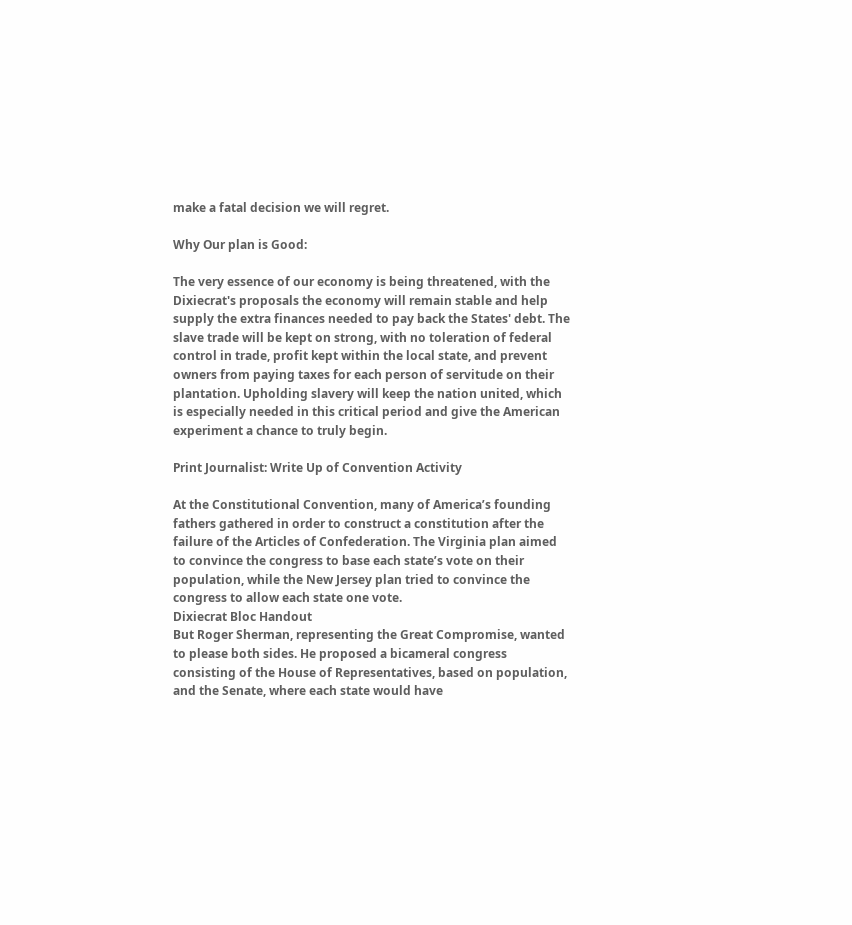make a fatal decision we will regret.

Why Our plan is Good:

The very essence of our economy is being threatened, with the Dixiecrat's proposals the economy will remain stable and help supply the extra finances needed to pay back the States' debt. The slave trade will be kept on strong, with no toleration of federal control in trade, profit kept within the local state, and prevent owners from paying taxes for each person of servitude on their plantation. Upholding slavery will keep the nation united, which is especially needed in this critical period and give the American experiment a chance to truly begin.

Print Journalist: Write Up of Convention Activity

At the Constitutional Convention, many of America’s founding fathers gathered in order to construct a constitution after the failure of the Articles of Confederation. The Virginia plan aimed to convince the congress to base each state’s vote on their population, while the New Jersey plan tried to convince the congress to allow each state one vote.
Dixiecrat Bloc Handout
But Roger Sherman, representing the Great Compromise, wanted to please both sides. He proposed a bicameral congress consisting of the House of Representatives, based on population, and the Senate, where each state would have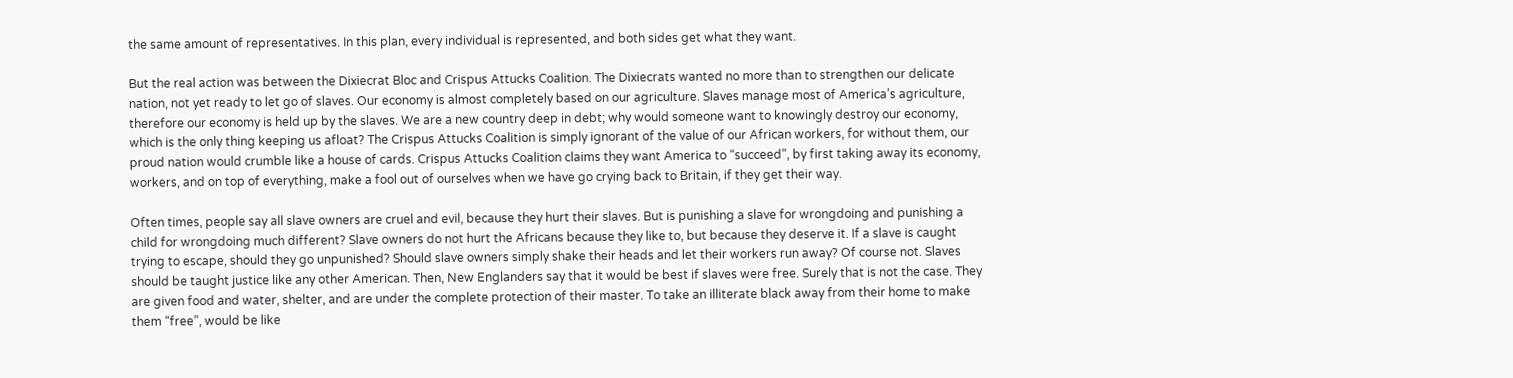the same amount of representatives. In this plan, every individual is represented, and both sides get what they want.

But the real action was between the Dixiecrat Bloc and Crispus Attucks Coalition. The Dixiecrats wanted no more than to strengthen our delicate nation, not yet ready to let go of slaves. Our economy is almost completely based on our agriculture. Slaves manage most of America’s agriculture, therefore our economy is held up by the slaves. We are a new country deep in debt; why would someone want to knowingly destroy our economy, which is the only thing keeping us afloat? The Crispus Attucks Coalition is simply ignorant of the value of our African workers, for without them, our proud nation would crumble like a house of cards. Crispus Attucks Coalition claims they want America to “succeed”, by first taking away its economy, workers, and on top of everything, make a fool out of ourselves when we have go crying back to Britain, if they get their way.

Often times, people say all slave owners are cruel and evil, because they hurt their slaves. But is punishing a slave for wrongdoing and punishing a child for wrongdoing much different? Slave owners do not hurt the Africans because they like to, but because they deserve it. If a slave is caught trying to escape, should they go unpunished? Should slave owners simply shake their heads and let their workers run away? Of course not. Slaves should be taught justice like any other American. Then, New Englanders say that it would be best if slaves were free. Surely that is not the case. They are given food and water, shelter, and are under the complete protection of their master. To take an illiterate black away from their home to make them “free”, would be like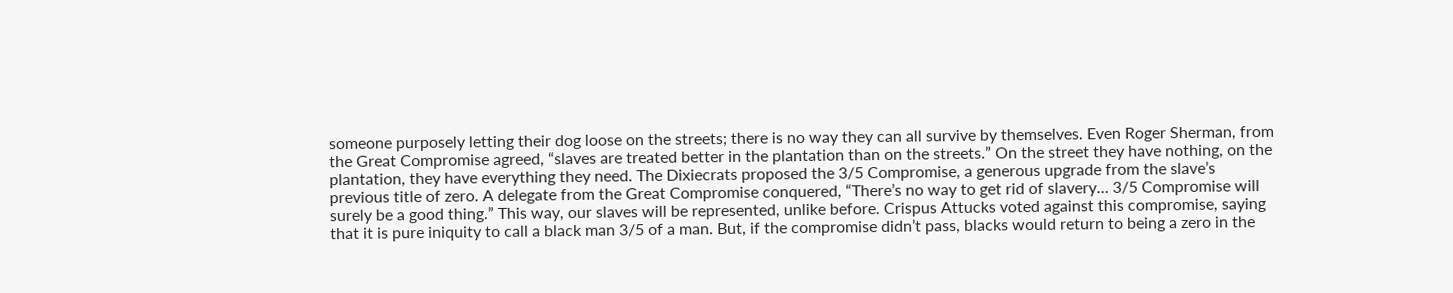someone purposely letting their dog loose on the streets; there is no way they can all survive by themselves. Even Roger Sherman, from the Great Compromise agreed, “slaves are treated better in the plantation than on the streets.” On the street they have nothing, on the plantation, they have everything they need. The Dixiecrats proposed the 3/5 Compromise, a generous upgrade from the slave’s previous title of zero. A delegate from the Great Compromise conquered, “There’s no way to get rid of slavery… 3/5 Compromise will surely be a good thing.” This way, our slaves will be represented, unlike before. Crispus Attucks voted against this compromise, saying that it is pure iniquity to call a black man 3/5 of a man. But, if the compromise didn’t pass, blacks would return to being a zero in the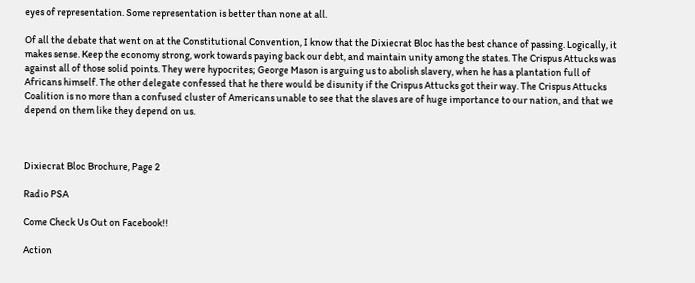eyes of representation. Some representation is better than none at all.

Of all the debate that went on at the Constitutional Convention, I know that the Dixiecrat Bloc has the best chance of passing. Logically, it makes sense. Keep the economy strong, work towards paying back our debt, and maintain unity among the states. The Crispus Attucks was against all of those solid points. They were hypocrites; George Mason is arguing us to abolish slavery, when he has a plantation full of Africans himself. The other delegate confessed that he there would be disunity if the Crispus Attucks got their way. The Crispus Attucks Coalition is no more than a confused cluster of Americans unable to see that the slaves are of huge importance to our nation, and that we depend on them like they depend on us.



Dixiecrat Bloc Brochure, Page 2

Radio PSA

Come Check Us Out on Facebook!!

Action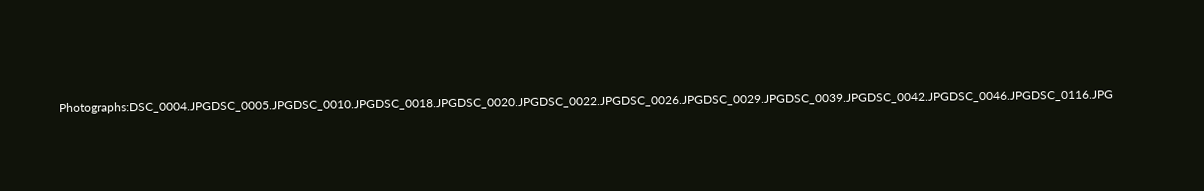Photographs:DSC_0004.JPGDSC_0005.JPGDSC_0010.JPGDSC_0018.JPGDSC_0020.JPGDSC_0022.JPGDSC_0026.JPGDSC_0029.JPGDSC_0039.JPGDSC_0042.JPGDSC_0046.JPGDSC_0116.JPG